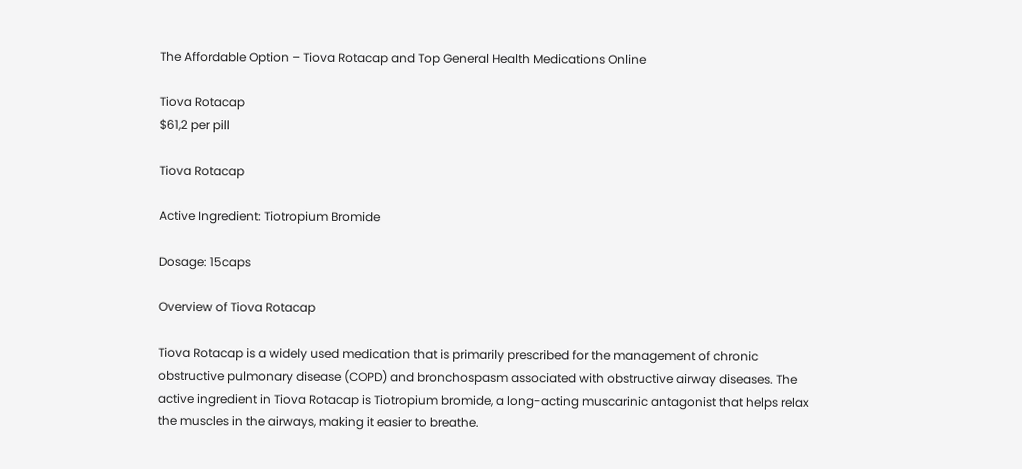The Affordable Option – Tiova Rotacap and Top General Health Medications Online

Tiova Rotacap
$61,2 per pill

Tiova Rotacap

Active Ingredient: Tiotropium Bromide

Dosage: 15caps

Overview of Tiova Rotacap

Tiova Rotacap is a widely used medication that is primarily prescribed for the management of chronic obstructive pulmonary disease (COPD) and bronchospasm associated with obstructive airway diseases. The active ingredient in Tiova Rotacap is Tiotropium bromide, a long-acting muscarinic antagonist that helps relax the muscles in the airways, making it easier to breathe.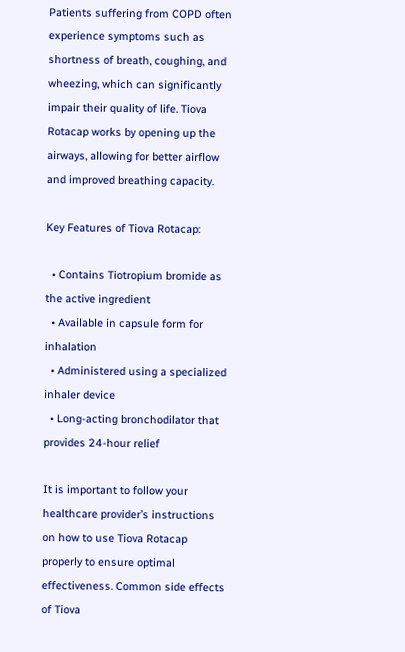Patients suffering from COPD often experience symptoms such as shortness of breath, coughing, and wheezing, which can significantly impair their quality of life. Tiova Rotacap works by opening up the airways, allowing for better airflow and improved breathing capacity.

Key Features of Tiova Rotacap:

  • Contains Tiotropium bromide as the active ingredient
  • Available in capsule form for inhalation
  • Administered using a specialized inhaler device
  • Long-acting bronchodilator that provides 24-hour relief

It is important to follow your healthcare provider’s instructions on how to use Tiova Rotacap properly to ensure optimal effectiveness. Common side effects of Tiova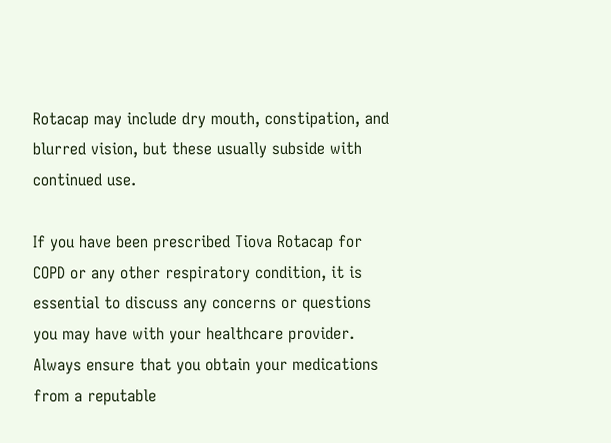Rotacap may include dry mouth, constipation, and blurred vision, but these usually subside with continued use.

If you have been prescribed Tiova Rotacap for COPD or any other respiratory condition, it is essential to discuss any concerns or questions you may have with your healthcare provider. Always ensure that you obtain your medications from a reputable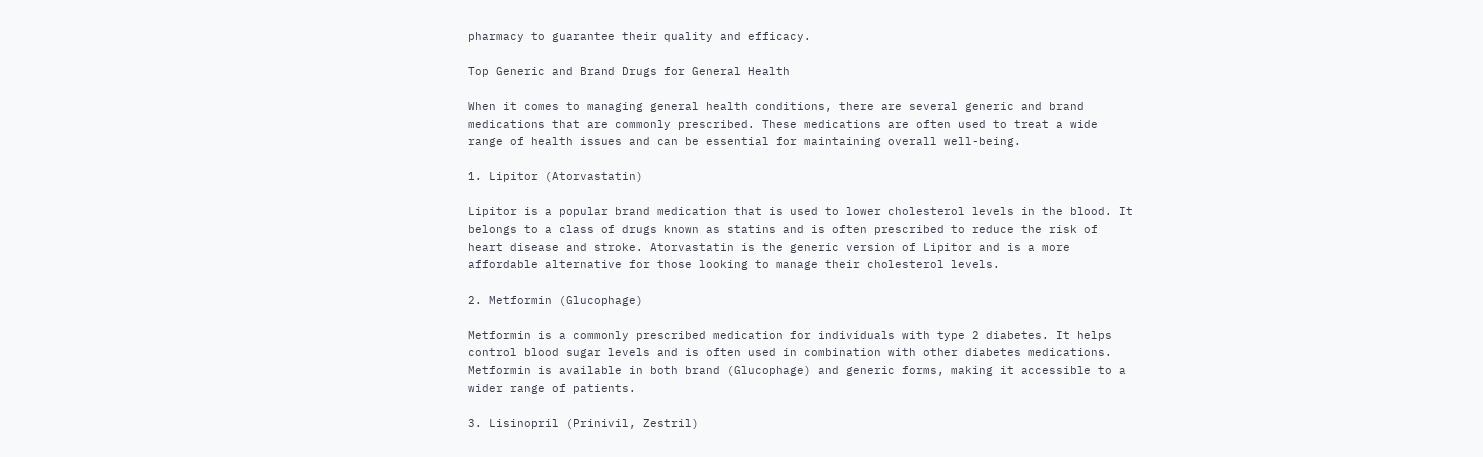pharmacy to guarantee their quality and efficacy.

Top Generic and Brand Drugs for General Health

When it comes to managing general health conditions, there are several generic and brand medications that are commonly prescribed. These medications are often used to treat a wide range of health issues and can be essential for maintaining overall well-being.

1. Lipitor (Atorvastatin)

Lipitor is a popular brand medication that is used to lower cholesterol levels in the blood. It belongs to a class of drugs known as statins and is often prescribed to reduce the risk of heart disease and stroke. Atorvastatin is the generic version of Lipitor and is a more affordable alternative for those looking to manage their cholesterol levels.

2. Metformin (Glucophage)

Metformin is a commonly prescribed medication for individuals with type 2 diabetes. It helps control blood sugar levels and is often used in combination with other diabetes medications. Metformin is available in both brand (Glucophage) and generic forms, making it accessible to a wider range of patients.

3. Lisinopril (Prinivil, Zestril)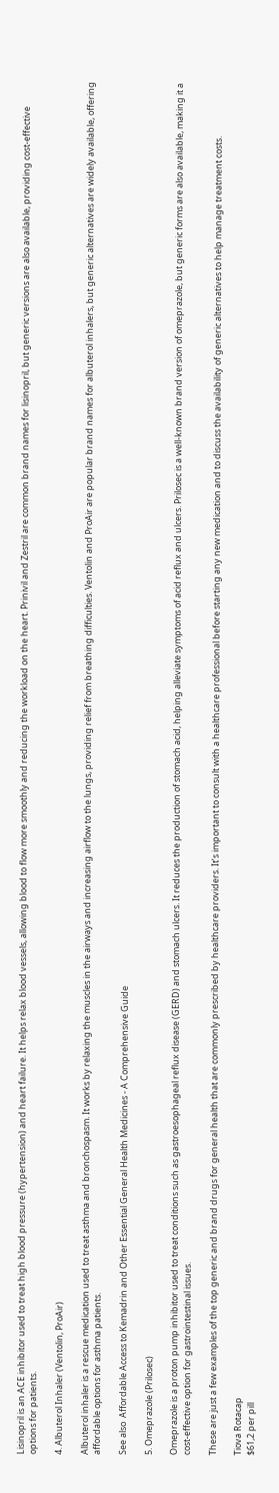Lisinopril is an ACE inhibitor used to treat high blood pressure (hypertension) and heart failure. It helps relax blood vessels, allowing blood to flow more smoothly and reducing the workload on the heart. Prinivil and Zestril are common brand names for lisinopril, but generic versions are also available, providing cost-effective options for patients.

4. Albuterol Inhaler (Ventolin, ProAir)

Albuterol inhaler is a rescue medication used to treat asthma and bronchospasm. It works by relaxing the muscles in the airways and increasing airflow to the lungs, providing relief from breathing difficulties. Ventolin and ProAir are popular brand names for albuterol inhalers, but generic alternatives are widely available, offering affordable options for asthma patients.

See also  Affordable Access to Kemadrin and Other Essential General Health Medicines - A Comprehensive Guide

5. Omeprazole (Prilosec)

Omeprazole is a proton pump inhibitor used to treat conditions such as gastroesophageal reflux disease (GERD) and stomach ulcers. It reduces the production of stomach acid, helping alleviate symptoms of acid reflux and ulcers. Prilosec is a well-known brand version of omeprazole, but generic forms are also available, making it a cost-effective option for gastrointestinal issues.

These are just a few examples of the top generic and brand drugs for general health that are commonly prescribed by healthcare providers. It’s important to consult with a healthcare professional before starting any new medication and to discuss the availability of generic alternatives to help manage treatment costs.

Tiova Rotacap
$61,2 per pill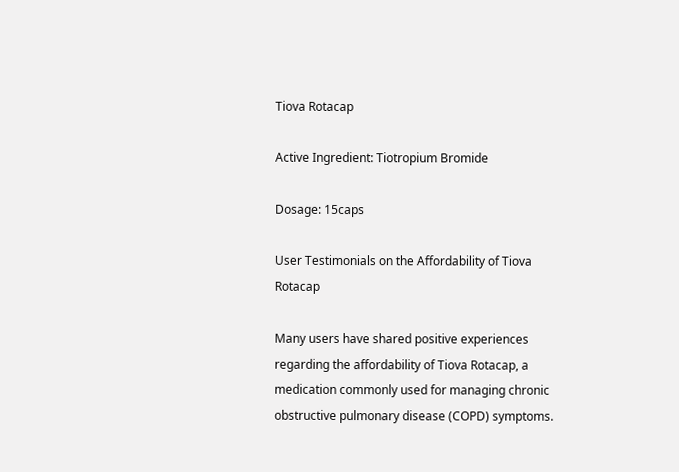Tiova Rotacap

Active Ingredient: Tiotropium Bromide

Dosage: 15caps

User Testimonials on the Affordability of Tiova Rotacap

Many users have shared positive experiences regarding the affordability of Tiova Rotacap, a medication commonly used for managing chronic obstructive pulmonary disease (COPD) symptoms.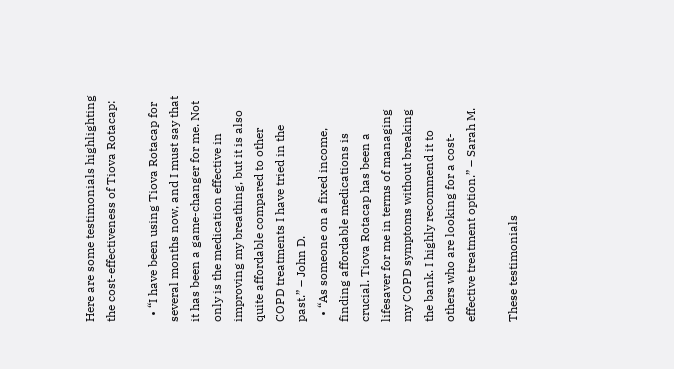Here are some testimonials highlighting the cost-effectiveness of Tiova Rotacap:

  • “I have been using Tiova Rotacap for several months now, and I must say that it has been a game-changer for me. Not only is the medication effective in improving my breathing, but it is also quite affordable compared to other COPD treatments I have tried in the past.” – John D.
  • “As someone on a fixed income, finding affordable medications is crucial. Tiova Rotacap has been a lifesaver for me in terms of managing my COPD symptoms without breaking the bank. I highly recommend it to others who are looking for a cost-effective treatment option.” – Sarah M.

These testimonials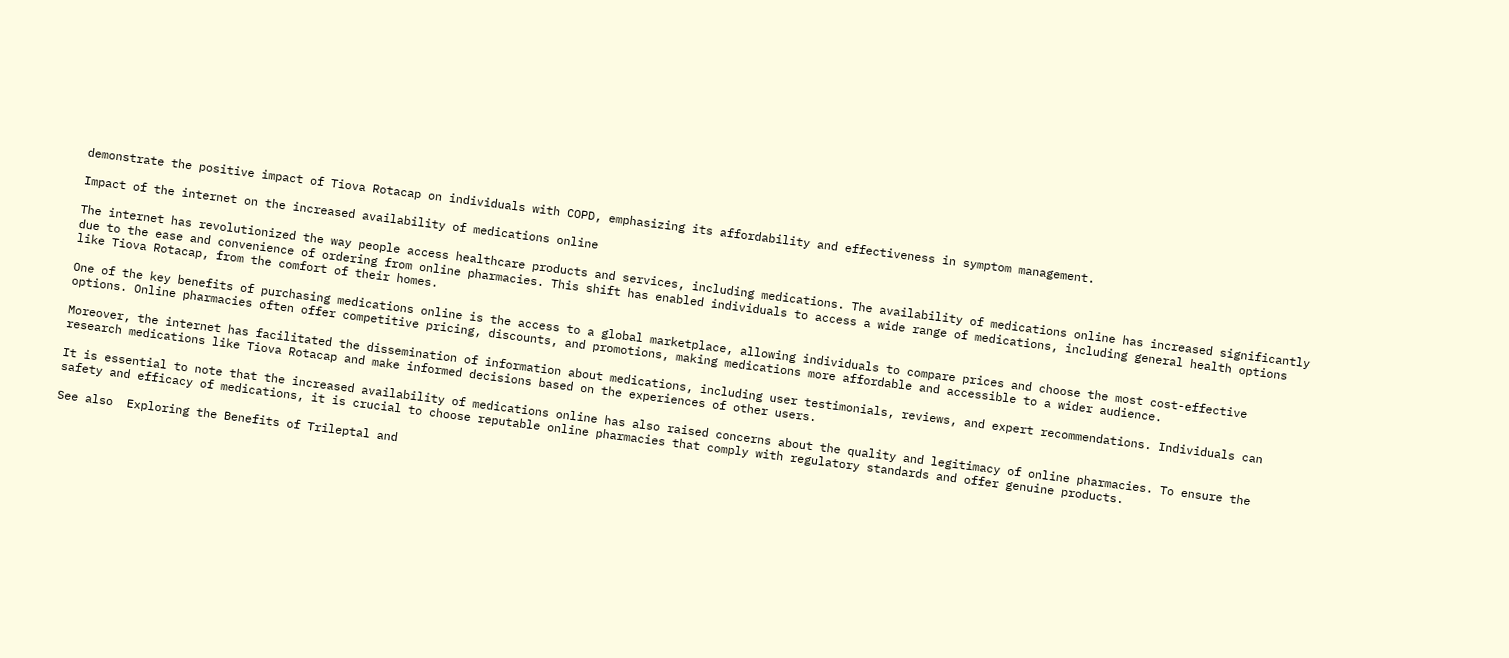demonstrate the positive impact of Tiova Rotacap on individuals with COPD, emphasizing its affordability and effectiveness in symptom management.

Impact of the internet on the increased availability of medications online

The internet has revolutionized the way people access healthcare products and services, including medications. The availability of medications online has increased significantly due to the ease and convenience of ordering from online pharmacies. This shift has enabled individuals to access a wide range of medications, including general health options like Tiova Rotacap, from the comfort of their homes.

One of the key benefits of purchasing medications online is the access to a global marketplace, allowing individuals to compare prices and choose the most cost-effective options. Online pharmacies often offer competitive pricing, discounts, and promotions, making medications more affordable and accessible to a wider audience.

Moreover, the internet has facilitated the dissemination of information about medications, including user testimonials, reviews, and expert recommendations. Individuals can research medications like Tiova Rotacap and make informed decisions based on the experiences of other users.

It is essential to note that the increased availability of medications online has also raised concerns about the quality and legitimacy of online pharmacies. To ensure the safety and efficacy of medications, it is crucial to choose reputable online pharmacies that comply with regulatory standards and offer genuine products.

See also  Exploring the Benefits of Trileptal and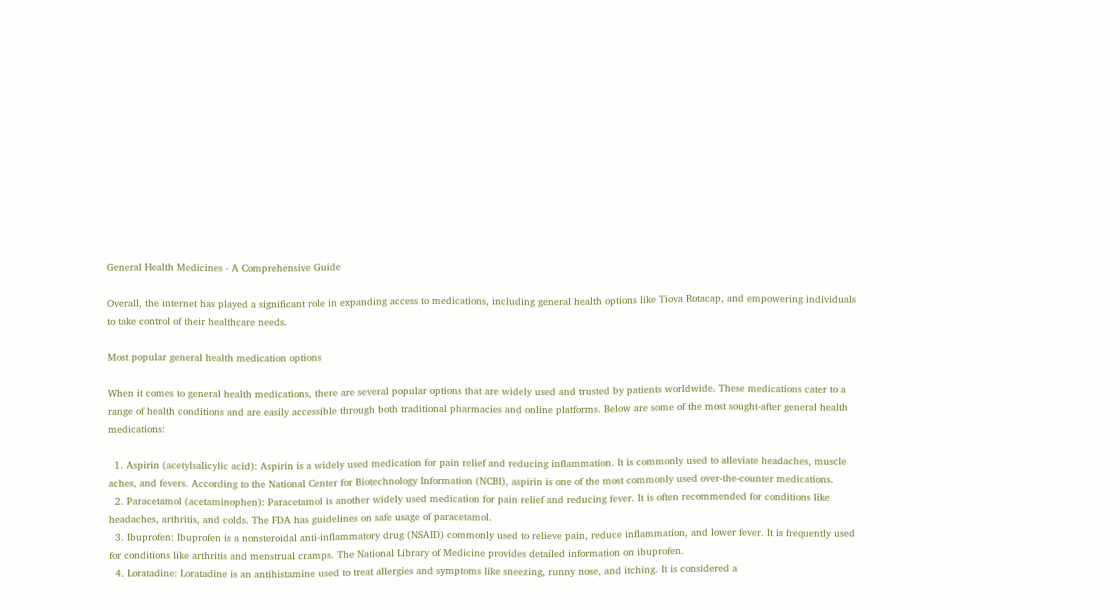General Health Medicines - A Comprehensive Guide

Overall, the internet has played a significant role in expanding access to medications, including general health options like Tiova Rotacap, and empowering individuals to take control of their healthcare needs.

Most popular general health medication options

When it comes to general health medications, there are several popular options that are widely used and trusted by patients worldwide. These medications cater to a range of health conditions and are easily accessible through both traditional pharmacies and online platforms. Below are some of the most sought-after general health medications:

  1. Aspirin (acetylsalicylic acid): Aspirin is a widely used medication for pain relief and reducing inflammation. It is commonly used to alleviate headaches, muscle aches, and fevers. According to the National Center for Biotechnology Information (NCBI), aspirin is one of the most commonly used over-the-counter medications.
  2. Paracetamol (acetaminophen): Paracetamol is another widely used medication for pain relief and reducing fever. It is often recommended for conditions like headaches, arthritis, and colds. The FDA has guidelines on safe usage of paracetamol.
  3. Ibuprofen: Ibuprofen is a nonsteroidal anti-inflammatory drug (NSAID) commonly used to relieve pain, reduce inflammation, and lower fever. It is frequently used for conditions like arthritis and menstrual cramps. The National Library of Medicine provides detailed information on ibuprofen.
  4. Loratadine: Loratadine is an antihistamine used to treat allergies and symptoms like sneezing, runny nose, and itching. It is considered a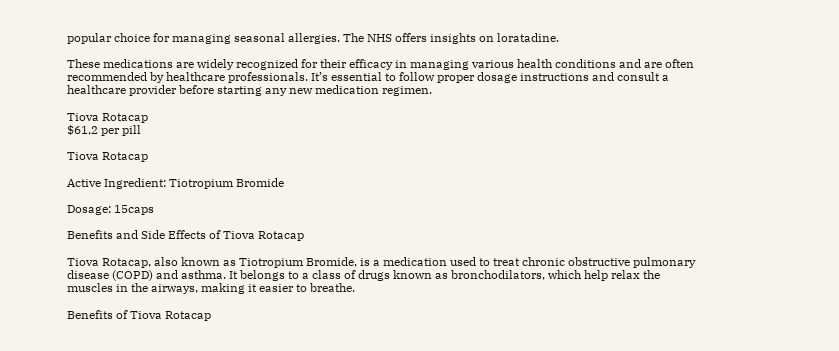popular choice for managing seasonal allergies. The NHS offers insights on loratadine.

These medications are widely recognized for their efficacy in managing various health conditions and are often recommended by healthcare professionals. It’s essential to follow proper dosage instructions and consult a healthcare provider before starting any new medication regimen.

Tiova Rotacap
$61,2 per pill

Tiova Rotacap

Active Ingredient: Tiotropium Bromide

Dosage: 15caps

Benefits and Side Effects of Tiova Rotacap

Tiova Rotacap, also known as Tiotropium Bromide, is a medication used to treat chronic obstructive pulmonary disease (COPD) and asthma. It belongs to a class of drugs known as bronchodilators, which help relax the muscles in the airways, making it easier to breathe.

Benefits of Tiova Rotacap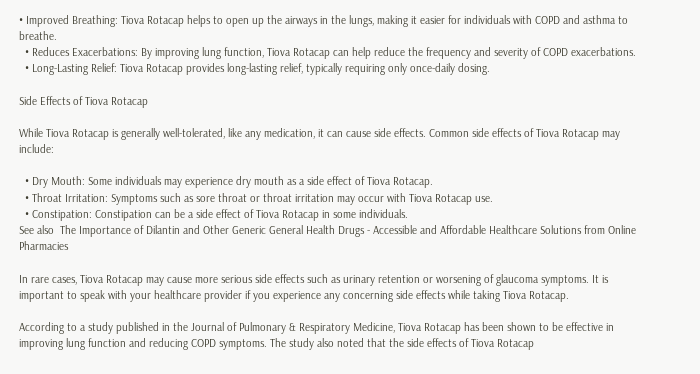• Improved Breathing: Tiova Rotacap helps to open up the airways in the lungs, making it easier for individuals with COPD and asthma to breathe.
  • Reduces Exacerbations: By improving lung function, Tiova Rotacap can help reduce the frequency and severity of COPD exacerbations.
  • Long-Lasting Relief: Tiova Rotacap provides long-lasting relief, typically requiring only once-daily dosing.

Side Effects of Tiova Rotacap

While Tiova Rotacap is generally well-tolerated, like any medication, it can cause side effects. Common side effects of Tiova Rotacap may include:

  • Dry Mouth: Some individuals may experience dry mouth as a side effect of Tiova Rotacap.
  • Throat Irritation: Symptoms such as sore throat or throat irritation may occur with Tiova Rotacap use.
  • Constipation: Constipation can be a side effect of Tiova Rotacap in some individuals.
See also  The Importance of Dilantin and Other Generic General Health Drugs - Accessible and Affordable Healthcare Solutions from Online Pharmacies

In rare cases, Tiova Rotacap may cause more serious side effects such as urinary retention or worsening of glaucoma symptoms. It is important to speak with your healthcare provider if you experience any concerning side effects while taking Tiova Rotacap.

According to a study published in the Journal of Pulmonary & Respiratory Medicine, Tiova Rotacap has been shown to be effective in improving lung function and reducing COPD symptoms. The study also noted that the side effects of Tiova Rotacap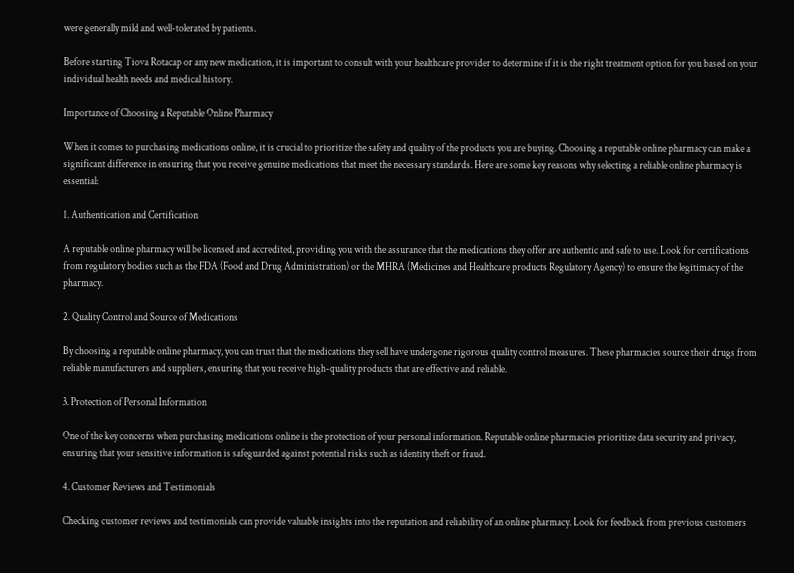were generally mild and well-tolerated by patients.

Before starting Tiova Rotacap or any new medication, it is important to consult with your healthcare provider to determine if it is the right treatment option for you based on your individual health needs and medical history.

Importance of Choosing a Reputable Online Pharmacy

When it comes to purchasing medications online, it is crucial to prioritize the safety and quality of the products you are buying. Choosing a reputable online pharmacy can make a significant difference in ensuring that you receive genuine medications that meet the necessary standards. Here are some key reasons why selecting a reliable online pharmacy is essential:

1. Authentication and Certification

A reputable online pharmacy will be licensed and accredited, providing you with the assurance that the medications they offer are authentic and safe to use. Look for certifications from regulatory bodies such as the FDA (Food and Drug Administration) or the MHRA (Medicines and Healthcare products Regulatory Agency) to ensure the legitimacy of the pharmacy.

2. Quality Control and Source of Medications

By choosing a reputable online pharmacy, you can trust that the medications they sell have undergone rigorous quality control measures. These pharmacies source their drugs from reliable manufacturers and suppliers, ensuring that you receive high-quality products that are effective and reliable.

3. Protection of Personal Information

One of the key concerns when purchasing medications online is the protection of your personal information. Reputable online pharmacies prioritize data security and privacy, ensuring that your sensitive information is safeguarded against potential risks such as identity theft or fraud.

4. Customer Reviews and Testimonials

Checking customer reviews and testimonials can provide valuable insights into the reputation and reliability of an online pharmacy. Look for feedback from previous customers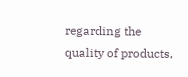regarding the quality of products,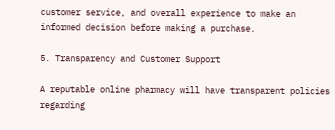customer service, and overall experience to make an informed decision before making a purchase.

5. Transparency and Customer Support

A reputable online pharmacy will have transparent policies regarding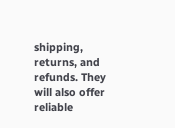shipping, returns, and refunds. They will also offer reliable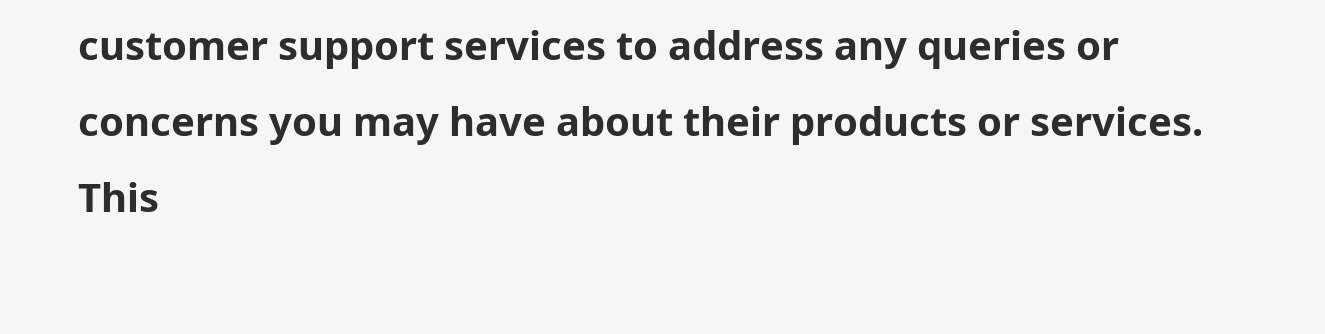customer support services to address any queries or concerns you may have about their products or services. This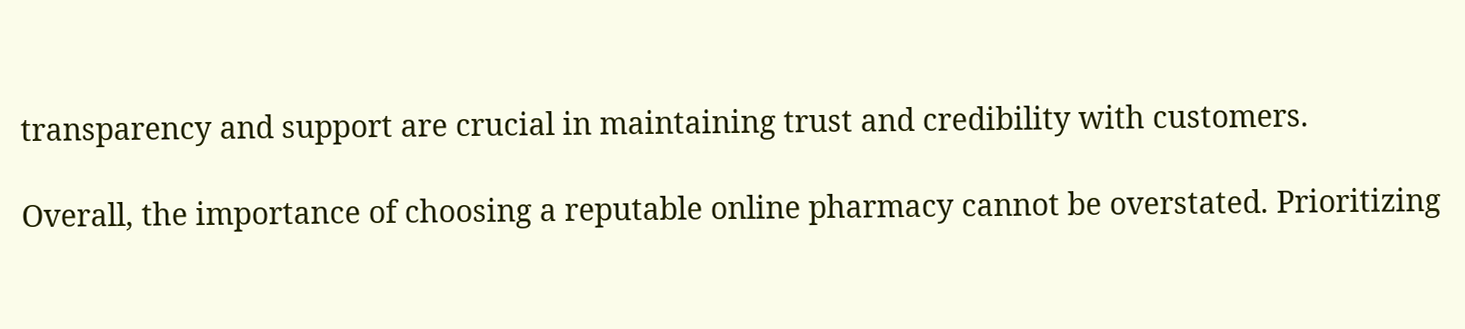transparency and support are crucial in maintaining trust and credibility with customers.

Overall, the importance of choosing a reputable online pharmacy cannot be overstated. Prioritizing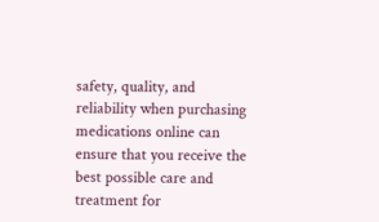safety, quality, and reliability when purchasing medications online can ensure that you receive the best possible care and treatment for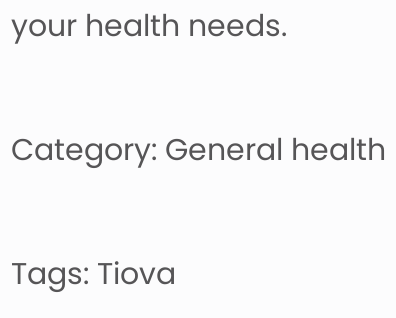your health needs.

Category: General health

Tags: Tiova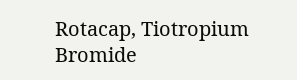Rotacap, Tiotropium Bromide